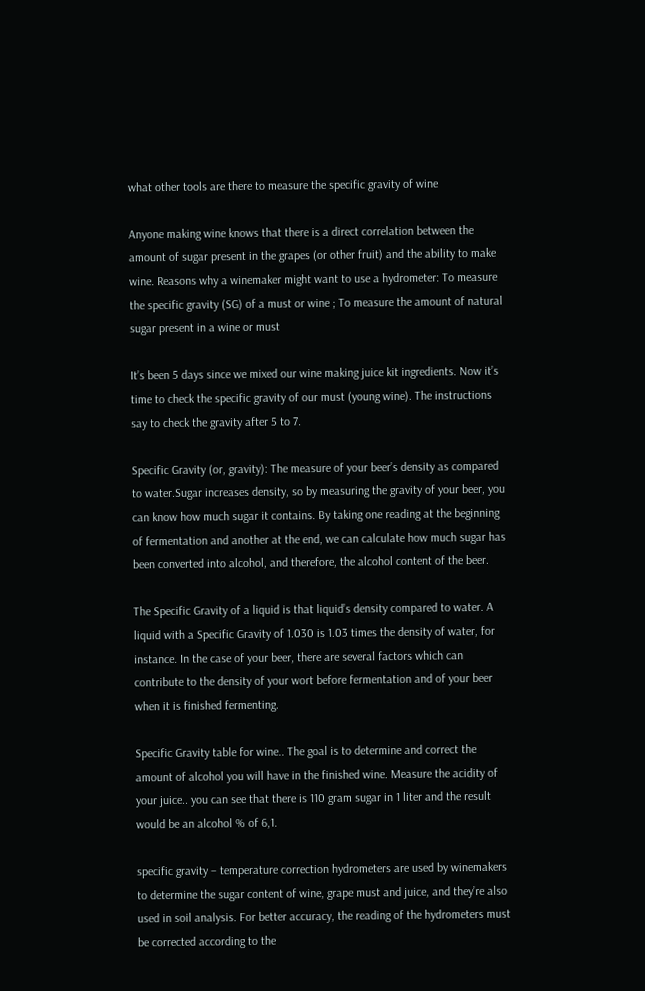what other tools are there to measure the specific gravity of wine

Anyone making wine knows that there is a direct correlation between the amount of sugar present in the grapes (or other fruit) and the ability to make wine. Reasons why a winemaker might want to use a hydrometer: To measure the specific gravity (SG) of a must or wine ; To measure the amount of natural sugar present in a wine or must

It’s been 5 days since we mixed our wine making juice kit ingredients. Now it’s time to check the specific gravity of our must (young wine). The instructions say to check the gravity after 5 to 7.

Specific Gravity (or, gravity): The measure of your beer’s density as compared to water.Sugar increases density, so by measuring the gravity of your beer, you can know how much sugar it contains. By taking one reading at the beginning of fermentation and another at the end, we can calculate how much sugar has been converted into alcohol, and therefore, the alcohol content of the beer.

The Specific Gravity of a liquid is that liquid’s density compared to water. A liquid with a Specific Gravity of 1.030 is 1.03 times the density of water, for instance. In the case of your beer, there are several factors which can contribute to the density of your wort before fermentation and of your beer when it is finished fermenting.

Specific Gravity table for wine.. The goal is to determine and correct the amount of alcohol you will have in the finished wine. Measure the acidity of your juice.. you can see that there is 110 gram sugar in 1 liter and the result would be an alcohol % of 6,1.

specific gravity – temperature correction hydrometers are used by winemakers to determine the sugar content of wine, grape must and juice, and they’re also used in soil analysis. For better accuracy, the reading of the hydrometers must be corrected according to the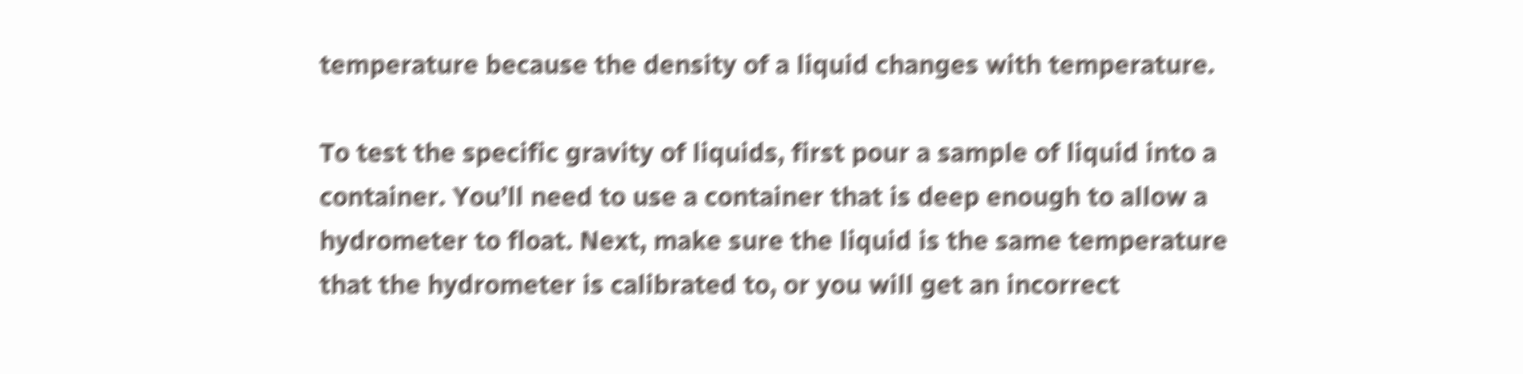temperature because the density of a liquid changes with temperature.

To test the specific gravity of liquids, first pour a sample of liquid into a container. You’ll need to use a container that is deep enough to allow a hydrometer to float. Next, make sure the liquid is the same temperature that the hydrometer is calibrated to, or you will get an incorrect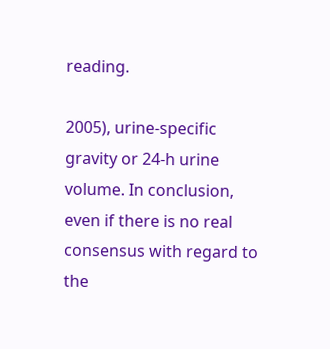reading.

2005), urine-specific gravity or 24-h urine volume. In conclusion, even if there is no real consensus with regard to the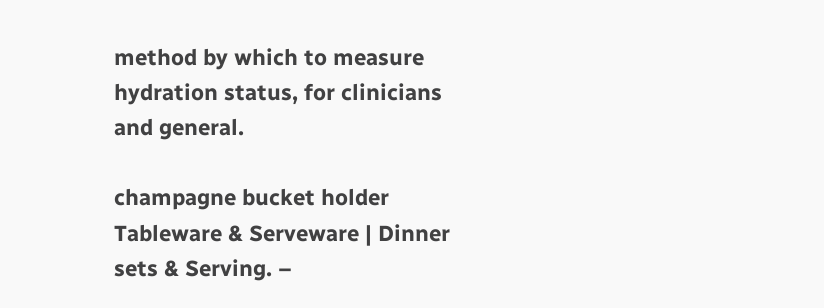method by which to measure hydration status, for clinicians and general.

champagne bucket holder Tableware & Serveware | Dinner sets & Serving. –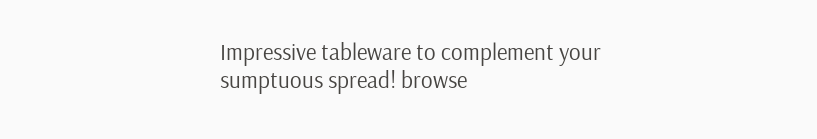Impressive tableware to complement your sumptuous spread! browse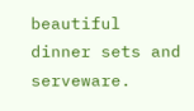beautiful dinner sets and serveware.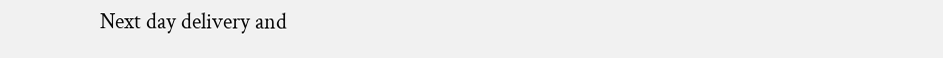Next day delivery and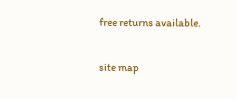free returns available.

site map